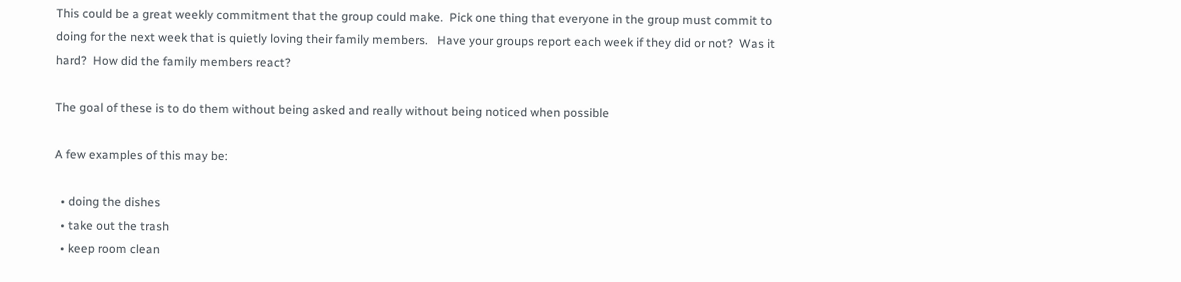This could be a great weekly commitment that the group could make.  Pick one thing that everyone in the group must commit to doing for the next week that is quietly loving their family members.   Have your groups report each week if they did or not?  Was it hard?  How did the family members react?

The goal of these is to do them without being asked and really without being noticed when possible

A few examples of this may be:

  • doing the dishes
  • take out the trash
  • keep room clean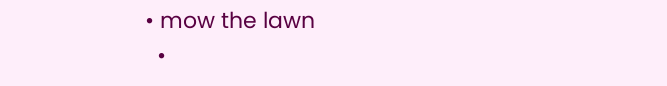• mow the lawn
  •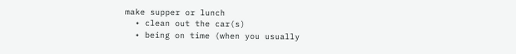make supper or lunch
  • clean out the car(s)
  • being on time (when you usually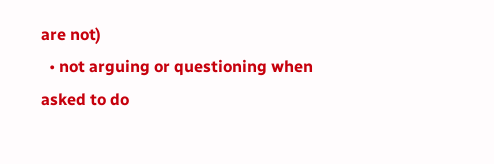are not)
  • not arguing or questioning when asked to do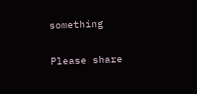something

Please share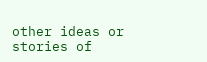other ideas or stories of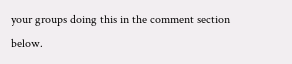your groups doing this in the comment section below.